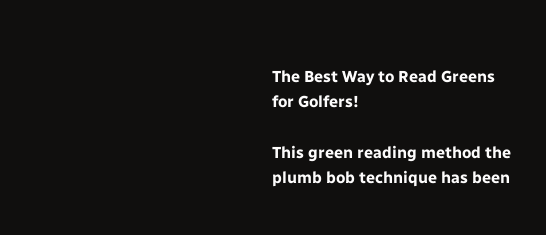The Best Way to Read Greens for Golfers!

This green reading method the plumb bob technique has been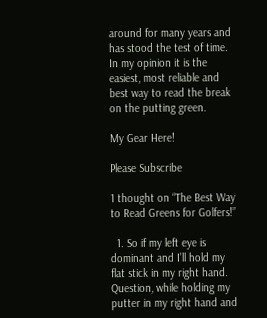around for many years and has stood the test of time. In my opinion it is the easiest, most reliable and best way to read the break on the putting green.

My Gear Here!

Please Subscribe

1 thought on “The Best Way to Read Greens for Golfers!”

  1. So if my left eye is dominant and I’ll hold my flat stick in my right hand. Question, while holding my putter in my right hand and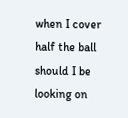when I cover half the ball should I be looking on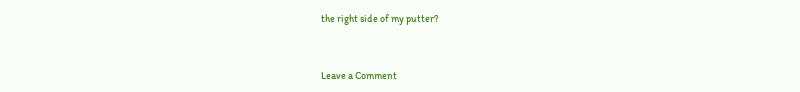the right side of my putter?


Leave a Comment